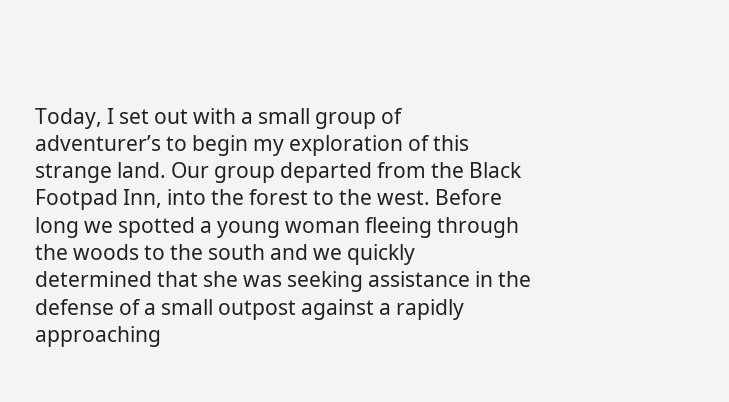Today, I set out with a small group of adventurer’s to begin my exploration of this strange land. Our group departed from the Black Footpad Inn, into the forest to the west. Before long we spotted a young woman fleeing through the woods to the south and we quickly determined that she was seeking assistance in the defense of a small outpost against a rapidly approaching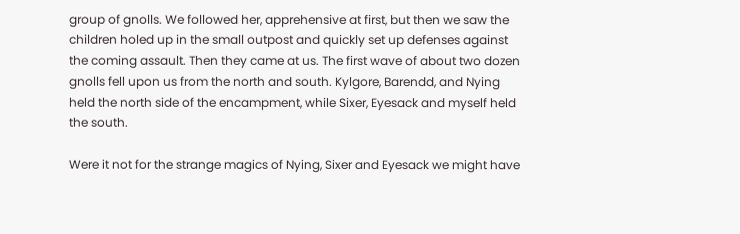group of gnolls. We followed her, apprehensive at first, but then we saw the children holed up in the small outpost and quickly set up defenses against the coming assault. Then they came at us. The first wave of about two dozen gnolls fell upon us from the north and south. Kylgore, Barendd, and Nying held the north side of the encampment, while Sixer, Eyesack and myself held the south.

Were it not for the strange magics of Nying, Sixer and Eyesack we might have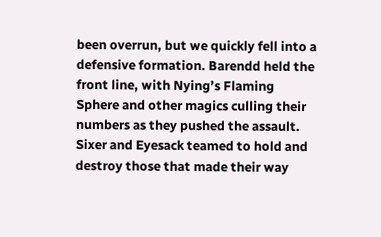been overrun, but we quickly fell into a defensive formation. Barendd held the front line, with Nying’s Flaming Sphere and other magics culling their numbers as they pushed the assault. Sixer and Eyesack teamed to hold and destroy those that made their way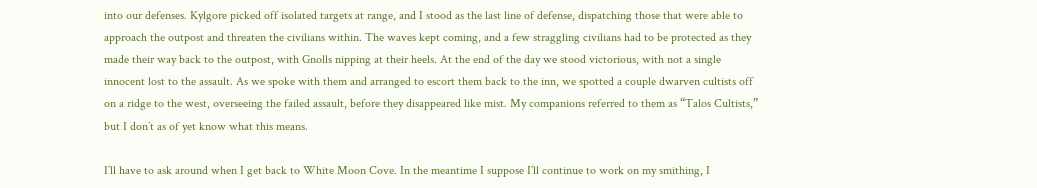into our defenses. Kylgore picked off isolated targets at range, and I stood as the last line of defense, dispatching those that were able to approach the outpost and threaten the civilians within. The waves kept coming, and a few straggling civilians had to be protected as they made their way back to the outpost, with Gnolls nipping at their heels. At the end of the day we stood victorious, with not a single innocent lost to the assault. As we spoke with them and arranged to escort them back to the inn, we spotted a couple dwarven cultists off on a ridge to the west, overseeing the failed assault, before they disappeared like mist. My companions referred to them as “Talos Cultists,” but I don’t as of yet know what this means.

I’ll have to ask around when I get back to White Moon Cove. In the meantime I suppose I’ll continue to work on my smithing, I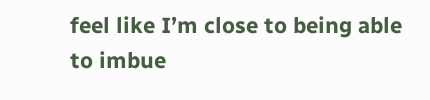feel like I’m close to being able to imbue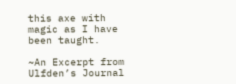this axe with magic as I have been taught.

~An Excerpt from Ulfden’s Journal